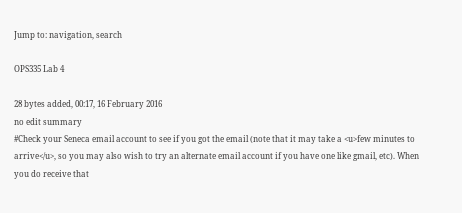Jump to: navigation, search

OPS335 Lab 4

28 bytes added, 00:17, 16 February 2016
no edit summary
#Check your Seneca email account to see if you got the email (note that it may take a <u>few minutes to arrive</u>, so you may also wish to try an alternate email account if you have one like gmail, etc). When you do receive that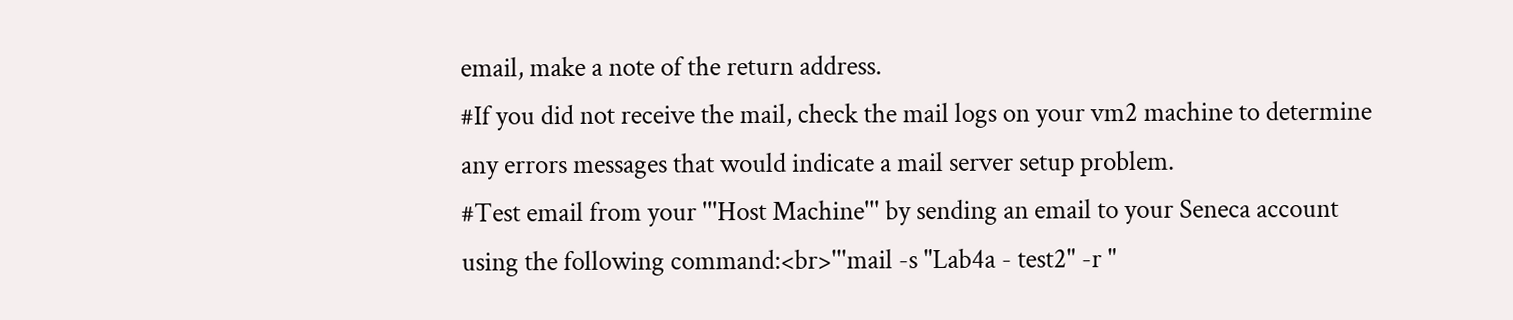email, make a note of the return address.
#If you did not receive the mail, check the mail logs on your vm2 machine to determine any errors messages that would indicate a mail server setup problem.
#Test email from your '''Host Machine''' by sending an email to your Seneca account using the following command:<br>'''mail -s "Lab4a - test2" -r "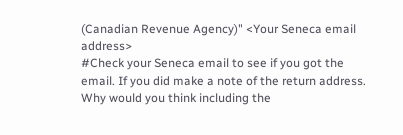(Canadian Revenue Agency)" <Your Seneca email address>
#Check your Seneca email to see if you got the email. If you did make a note of the return address. Why would you think including the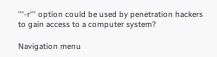'''-r''' option could be used by penetration hackers to gain access to a computer system?

Navigation menu